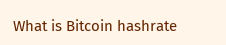What is Bitcoin hashrate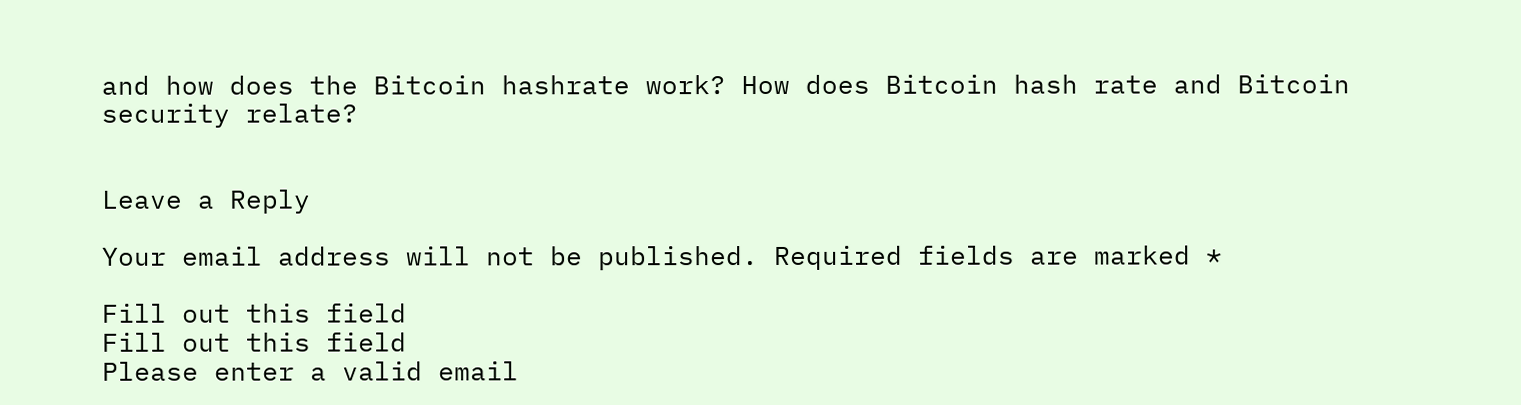and how does the Bitcoin hashrate work? How does Bitcoin hash rate and Bitcoin security relate?


Leave a Reply

Your email address will not be published. Required fields are marked *

Fill out this field
Fill out this field
Please enter a valid email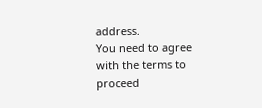address.
You need to agree with the terms to proceed